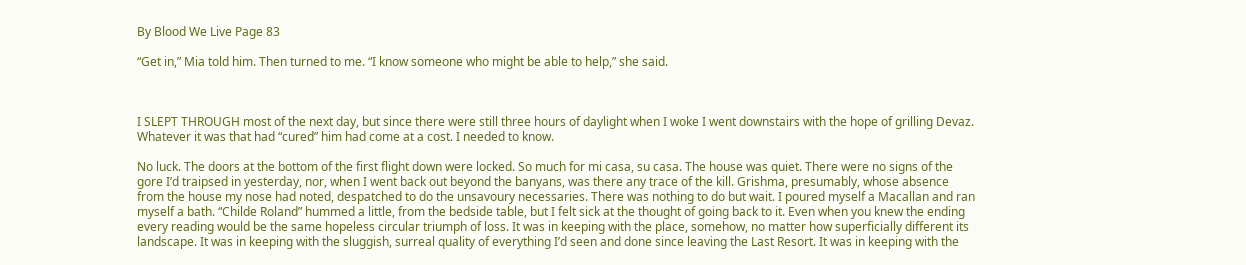By Blood We Live Page 83

“Get in,” Mia told him. Then turned to me. “I know someone who might be able to help,” she said.



I SLEPT THROUGH most of the next day, but since there were still three hours of daylight when I woke I went downstairs with the hope of grilling Devaz. Whatever it was that had “cured” him had come at a cost. I needed to know.

No luck. The doors at the bottom of the first flight down were locked. So much for mi casa, su casa. The house was quiet. There were no signs of the gore I’d traipsed in yesterday, nor, when I went back out beyond the banyans, was there any trace of the kill. Grishma, presumably, whose absence from the house my nose had noted, despatched to do the unsavoury necessaries. There was nothing to do but wait. I poured myself a Macallan and ran myself a bath. “Childe Roland” hummed a little, from the bedside table, but I felt sick at the thought of going back to it. Even when you knew the ending every reading would be the same hopeless circular triumph of loss. It was in keeping with the place, somehow, no matter how superficially different its landscape. It was in keeping with the sluggish, surreal quality of everything I’d seen and done since leaving the Last Resort. It was in keeping with the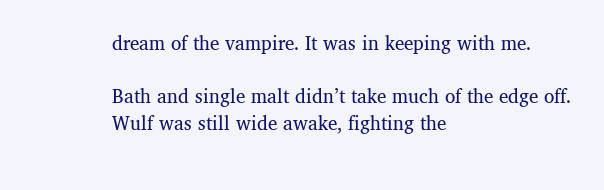dream of the vampire. It was in keeping with me.

Bath and single malt didn’t take much of the edge off. Wulf was still wide awake, fighting the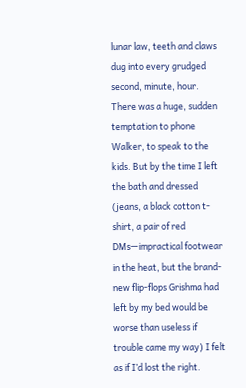lunar law, teeth and claws dug into every grudged second, minute, hour. There was a huge, sudden temptation to phone Walker, to speak to the kids. But by the time I left the bath and dressed (jeans, a black cotton t-shirt, a pair of red DMs—impractical footwear in the heat, but the brand-new flip-flops Grishma had left by my bed would be worse than useless if trouble came my way) I felt as if I’d lost the right.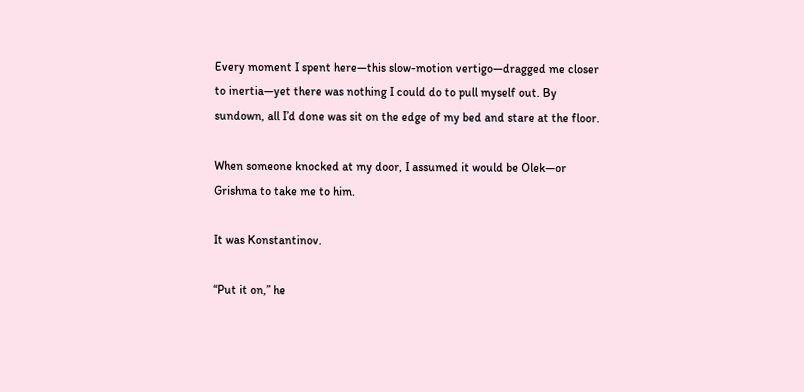Every moment I spent here—this slow-motion vertigo—dragged me closer to inertia—yet there was nothing I could do to pull myself out. By sundown, all I’d done was sit on the edge of my bed and stare at the floor.

When someone knocked at my door, I assumed it would be Olek—or Grishma to take me to him.

It was Konstantinov.

“Put it on,” he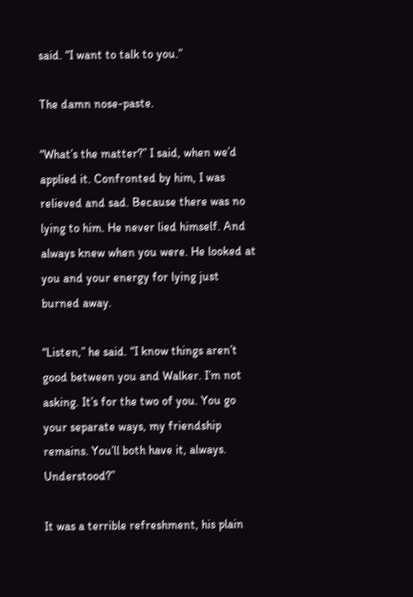said. “I want to talk to you.”

The damn nose-paste.

“What’s the matter?” I said, when we’d applied it. Confronted by him, I was relieved and sad. Because there was no lying to him. He never lied himself. And always knew when you were. He looked at you and your energy for lying just burned away.

“Listen,” he said. “I know things aren’t good between you and Walker. I’m not asking. It’s for the two of you. You go your separate ways, my friendship remains. You’ll both have it, always. Understood?”

It was a terrible refreshment, his plain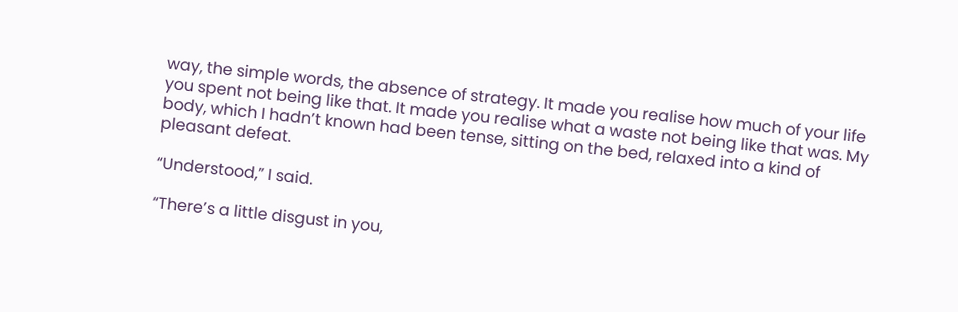way, the simple words, the absence of strategy. It made you realise how much of your life you spent not being like that. It made you realise what a waste not being like that was. My body, which I hadn’t known had been tense, sitting on the bed, relaxed into a kind of pleasant defeat.

“Understood,” I said.

“There’s a little disgust in you,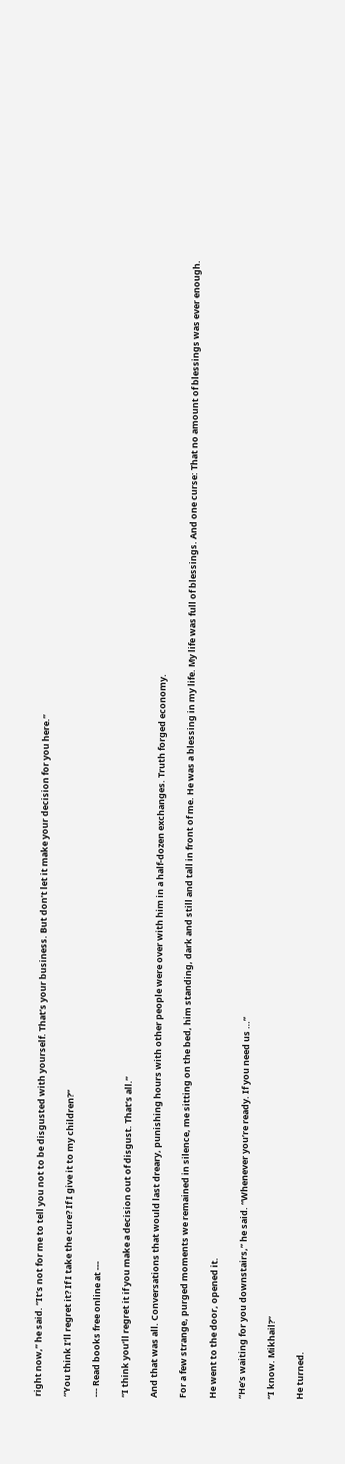right now,” he said. “It’s not for me to tell you not to be disgusted with yourself. That’s your business. But don’t let it make your decision for you here.”

“You think I’ll regret it? If I take the cure? If I give it to my children?”

--- Read books free online at ---

“I think you’ll regret it if you make a decision out of disgust. That’s all.”

And that was all. Conversations that would last dreary, punishing hours with other people were over with him in a half-dozen exchanges. Truth forged economy.

For a few strange, purged moments we remained in silence, me sitting on the bed, him standing, dark and still and tall in front of me. He was a blessing in my life. My life was full of blessings. And one curse: That no amount of blessings was ever enough.

He went to the door, opened it.

“He’s waiting for you downstairs,” he said. “Whenever you’re ready. If you need us …”

“I know. Mikhail?”

He turned.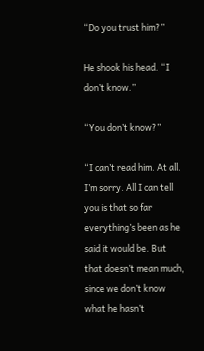“Do you trust him?”

He shook his head. “I don’t know.”

“You don’t know?”

“I can’t read him. At all. I’m sorry. All I can tell you is that so far everything’s been as he said it would be. But that doesn’t mean much, since we don’t know what he hasn’t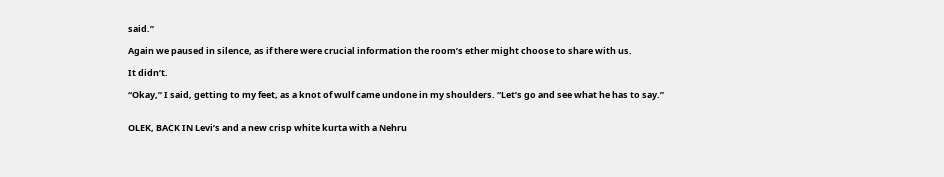said.”

Again we paused in silence, as if there were crucial information the room’s ether might choose to share with us.

It didn’t.

“Okay,” I said, getting to my feet, as a knot of wulf came undone in my shoulders. “Let’s go and see what he has to say.”


OLEK, BACK IN Levi’s and a new crisp white kurta with a Nehru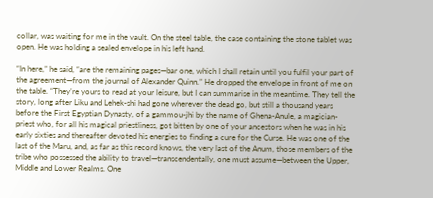collar, was waiting for me in the vault. On the steel table, the case containing the stone tablet was open. He was holding a sealed envelope in his left hand.

“In here,” he said, “are the remaining pages—bar one, which I shall retain until you fulfil your part of the agreement—from the journal of Alexander Quinn.” He dropped the envelope in front of me on the table. “They’re yours to read at your leisure, but I can summarise in the meantime. They tell the story, long after Liku and Lehek-shi had gone wherever the dead go, but still a thousand years before the First Egyptian Dynasty, of a gammou-jhi by the name of Ghena-Anule, a magician-priest who, for all his magical priestliness, got bitten by one of your ancestors when he was in his early sixties and thereafter devoted his energies to finding a cure for the Curse. He was one of the last of the Maru, and, as far as this record knows, the very last of the Anum, those members of the tribe who possessed the ability to travel—transcendentally, one must assume—between the Upper, Middle and Lower Realms. One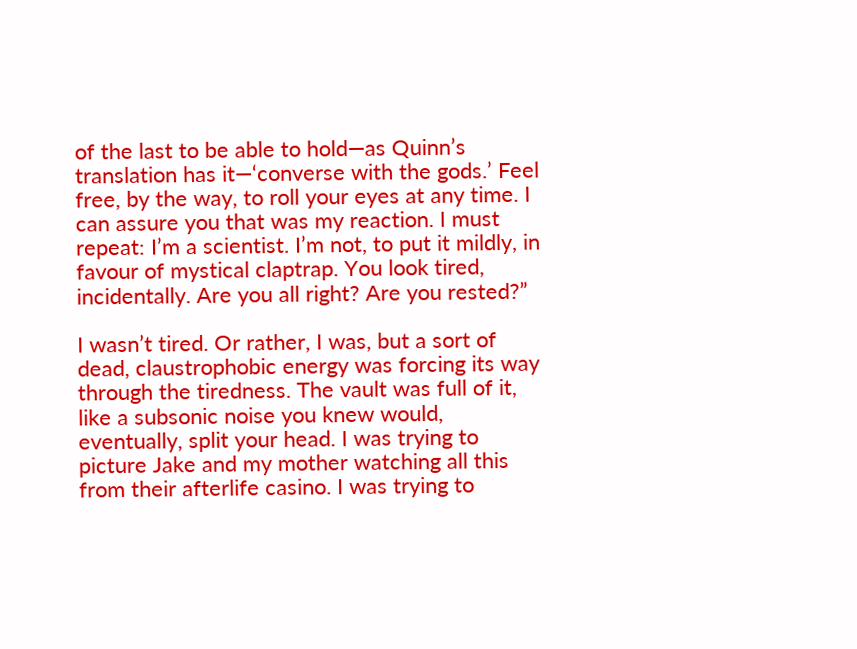of the last to be able to hold—as Quinn’s translation has it—‘converse with the gods.’ Feel free, by the way, to roll your eyes at any time. I can assure you that was my reaction. I must repeat: I’m a scientist. I’m not, to put it mildly, in favour of mystical claptrap. You look tired, incidentally. Are you all right? Are you rested?”

I wasn’t tired. Or rather, I was, but a sort of dead, claustrophobic energy was forcing its way through the tiredness. The vault was full of it, like a subsonic noise you knew would, eventually, split your head. I was trying to picture Jake and my mother watching all this from their afterlife casino. I was trying to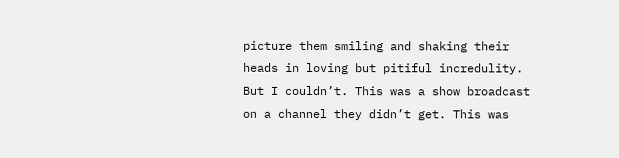picture them smiling and shaking their heads in loving but pitiful incredulity. But I couldn’t. This was a show broadcast on a channel they didn’t get. This was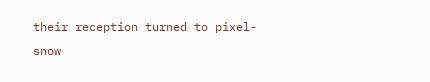their reception turned to pixel-snow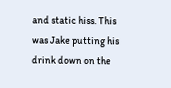and static hiss. This was Jake putting his drink down on the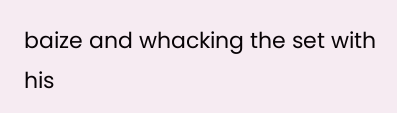baize and whacking the set with his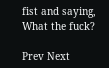fist and saying, What the fuck?

Prev Next